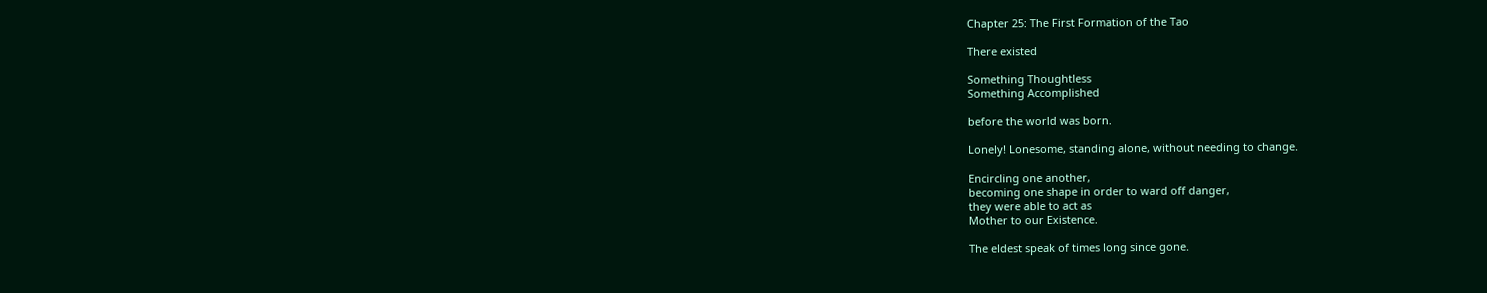Chapter 25: The First Formation of the Tao

There existed

Something Thoughtless
Something Accomplished

before the world was born.

Lonely! Lonesome, standing alone, without needing to change.

Encircling one another,
becoming one shape in order to ward off danger,
they were able to act as
Mother to our Existence.

The eldest speak of times long since gone.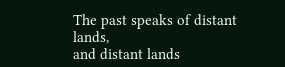The past speaks of distant lands,
and distant lands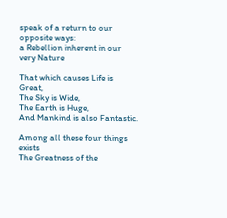speak of a return to our opposite ways:
a Rebellion inherent in our very Nature

That which causes Life is Great,
The Sky is Wide,
The Earth is Huge,
And Mankind is also Fantastic.

Among all these four things exists
The Greatness of the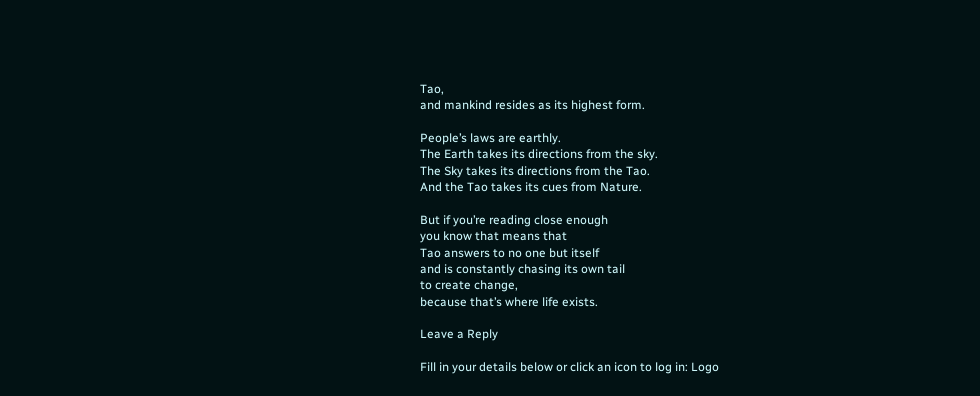Tao,
and mankind resides as its highest form.

People’s laws are earthly.
The Earth takes its directions from the sky.
The Sky takes its directions from the Tao.
And the Tao takes its cues from Nature.

But if you’re reading close enough
you know that means that
Tao answers to no one but itself
and is constantly chasing its own tail
to create change,
because that’s where life exists.

Leave a Reply

Fill in your details below or click an icon to log in: Logo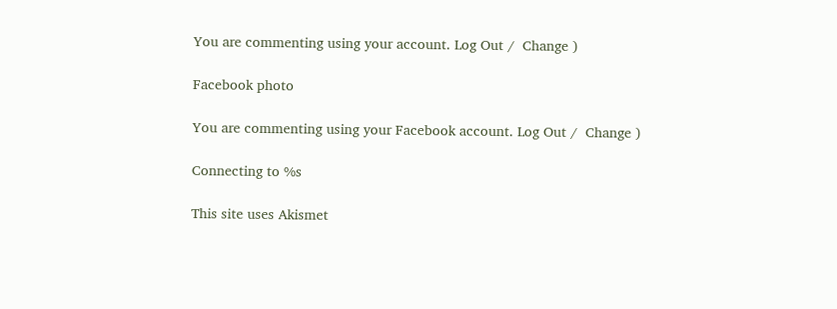You are commenting using your account. Log Out /  Change )

Facebook photo

You are commenting using your Facebook account. Log Out /  Change )

Connecting to %s

This site uses Akismet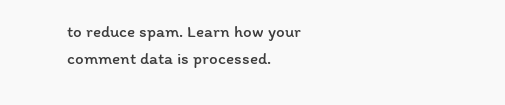to reduce spam. Learn how your comment data is processed.